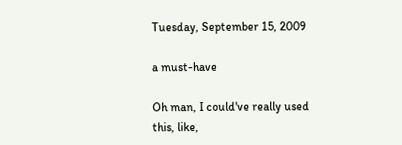Tuesday, September 15, 2009

a must-have

Oh man, I could've really used this, like,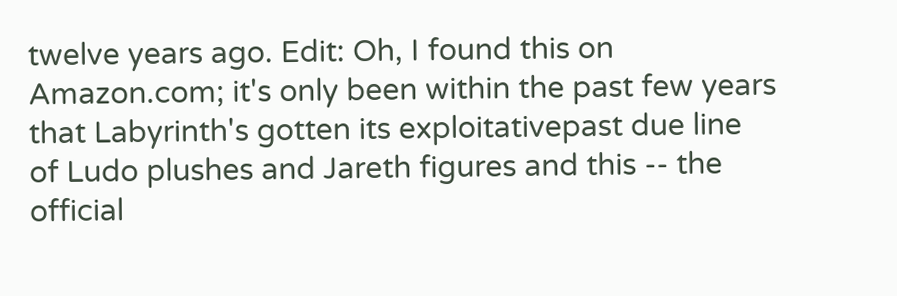twelve years ago. Edit: Oh, I found this on Amazon.com; it's only been within the past few years that Labyrinth's gotten its exploitativepast due line of Ludo plushes and Jareth figures and this -- the official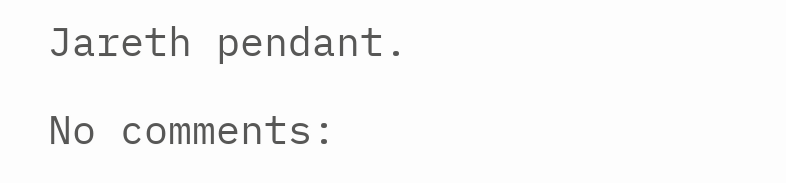Jareth pendant.

No comments: